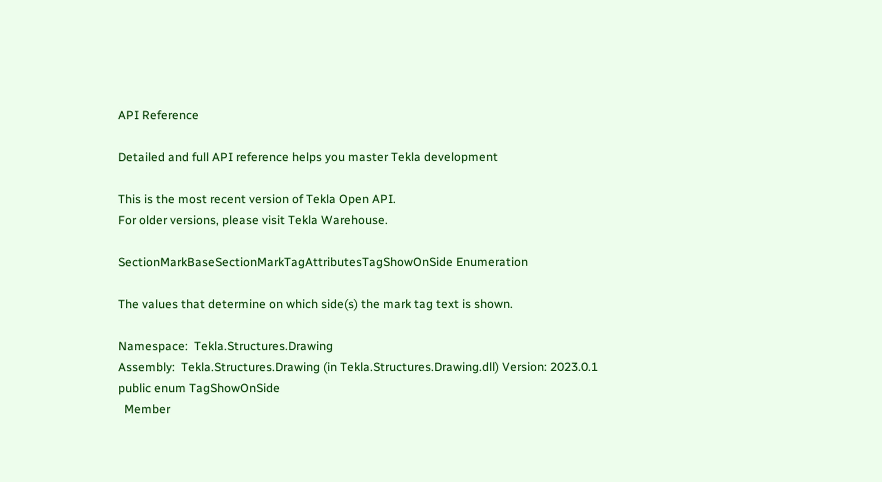API Reference

Detailed and full API reference helps you master Tekla development

This is the most recent version of Tekla Open API.
For older versions, please visit Tekla Warehouse.

SectionMarkBaseSectionMarkTagAttributesTagShowOnSide Enumeration

The values that determine on which side(s) the mark tag text is shown.

Namespace:  Tekla.Structures.Drawing
Assembly:  Tekla.Structures.Drawing (in Tekla.Structures.Drawing.dll) Version: 2023.0.1
public enum TagShowOnSide
  Member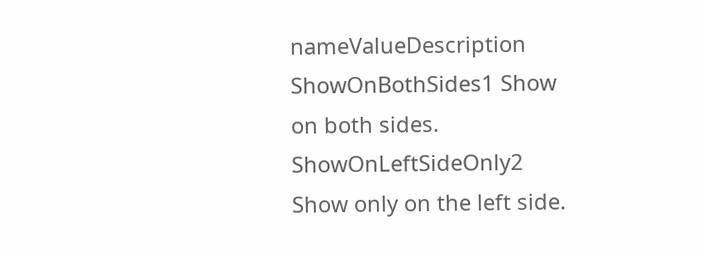nameValueDescription
ShowOnBothSides1 Show on both sides.
ShowOnLeftSideOnly2 Show only on the left side.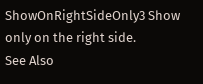ShowOnRightSideOnly3 Show only on the right side.
See Also